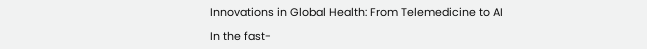Innovations in Global Health: From Telemedicine to AI

In the fast-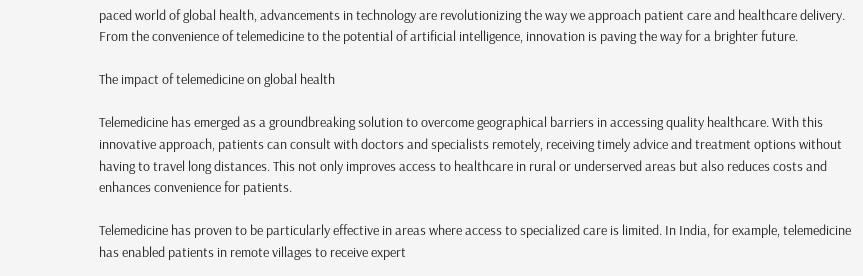paced world of global health, advancements in technology are revolutionizing the way we approach patient care and healthcare delivery. From the convenience of telemedicine to the potential of artificial intelligence, innovation is paving the way for a brighter future.

The impact of telemedicine on global health

Telemedicine has emerged as a groundbreaking solution to overcome geographical barriers in accessing quality healthcare. With this innovative approach, patients can consult with doctors and specialists remotely, receiving timely advice and treatment options without having to travel long distances. This not only improves access to healthcare in rural or underserved areas but also reduces costs and enhances convenience for patients.

Telemedicine has proven to be particularly effective in areas where access to specialized care is limited. In India, for example, telemedicine has enabled patients in remote villages to receive expert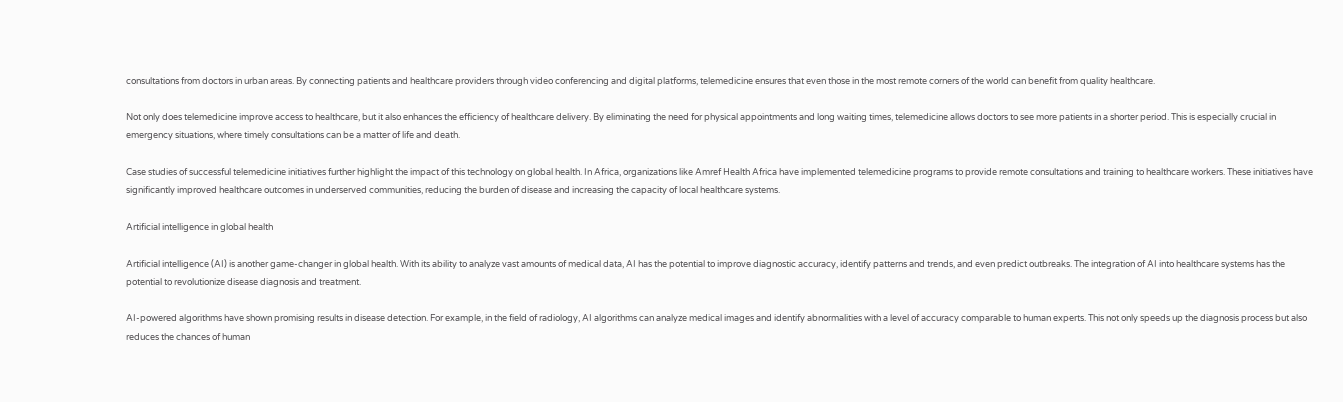consultations from doctors in urban areas. By connecting patients and healthcare providers through video conferencing and digital platforms, telemedicine ensures that even those in the most remote corners of the world can benefit from quality healthcare.

Not only does telemedicine improve access to healthcare, but it also enhances the efficiency of healthcare delivery. By eliminating the need for physical appointments and long waiting times, telemedicine allows doctors to see more patients in a shorter period. This is especially crucial in emergency situations, where timely consultations can be a matter of life and death.

Case studies of successful telemedicine initiatives further highlight the impact of this technology on global health. In Africa, organizations like Amref Health Africa have implemented telemedicine programs to provide remote consultations and training to healthcare workers. These initiatives have significantly improved healthcare outcomes in underserved communities, reducing the burden of disease and increasing the capacity of local healthcare systems.

Artificial intelligence in global health

Artificial intelligence (AI) is another game-changer in global health. With its ability to analyze vast amounts of medical data, AI has the potential to improve diagnostic accuracy, identify patterns and trends, and even predict outbreaks. The integration of AI into healthcare systems has the potential to revolutionize disease diagnosis and treatment.

AI-powered algorithms have shown promising results in disease detection. For example, in the field of radiology, AI algorithms can analyze medical images and identify abnormalities with a level of accuracy comparable to human experts. This not only speeds up the diagnosis process but also reduces the chances of human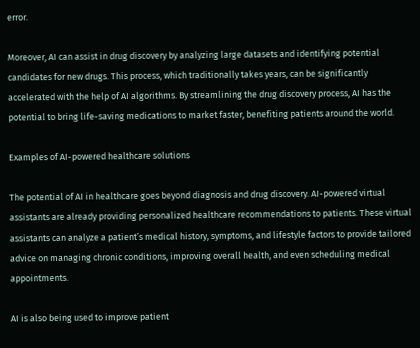error.

Moreover, AI can assist in drug discovery by analyzing large datasets and identifying potential candidates for new drugs. This process, which traditionally takes years, can be significantly accelerated with the help of AI algorithms. By streamlining the drug discovery process, AI has the potential to bring life-saving medications to market faster, benefiting patients around the world.

Examples of AI-powered healthcare solutions

The potential of AI in healthcare goes beyond diagnosis and drug discovery. AI-powered virtual assistants are already providing personalized healthcare recommendations to patients. These virtual assistants can analyze a patient’s medical history, symptoms, and lifestyle factors to provide tailored advice on managing chronic conditions, improving overall health, and even scheduling medical appointments.

AI is also being used to improve patient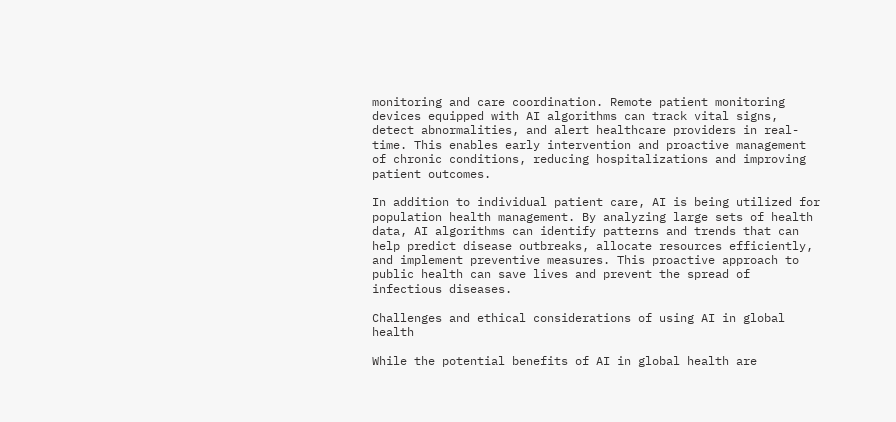monitoring and care coordination. Remote patient monitoring devices equipped with AI algorithms can track vital signs, detect abnormalities, and alert healthcare providers in real-time. This enables early intervention and proactive management of chronic conditions, reducing hospitalizations and improving patient outcomes.

In addition to individual patient care, AI is being utilized for population health management. By analyzing large sets of health data, AI algorithms can identify patterns and trends that can help predict disease outbreaks, allocate resources efficiently, and implement preventive measures. This proactive approach to public health can save lives and prevent the spread of infectious diseases.

Challenges and ethical considerations of using AI in global health

While the potential benefits of AI in global health are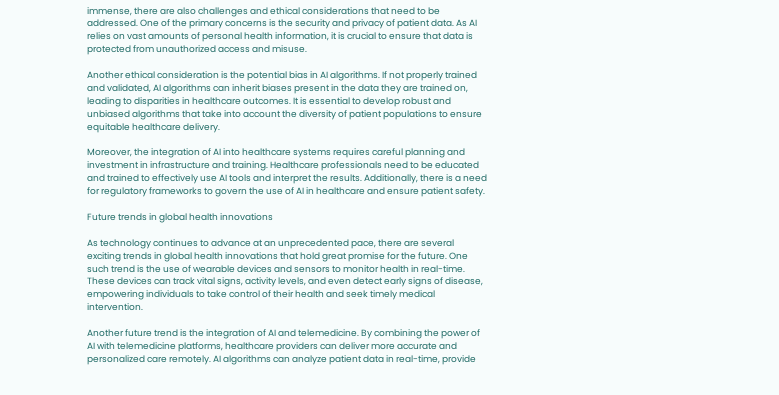immense, there are also challenges and ethical considerations that need to be addressed. One of the primary concerns is the security and privacy of patient data. As AI relies on vast amounts of personal health information, it is crucial to ensure that data is protected from unauthorized access and misuse.

Another ethical consideration is the potential bias in AI algorithms. If not properly trained and validated, AI algorithms can inherit biases present in the data they are trained on, leading to disparities in healthcare outcomes. It is essential to develop robust and unbiased algorithms that take into account the diversity of patient populations to ensure equitable healthcare delivery.

Moreover, the integration of AI into healthcare systems requires careful planning and investment in infrastructure and training. Healthcare professionals need to be educated and trained to effectively use AI tools and interpret the results. Additionally, there is a need for regulatory frameworks to govern the use of AI in healthcare and ensure patient safety.

Future trends in global health innovations

As technology continues to advance at an unprecedented pace, there are several exciting trends in global health innovations that hold great promise for the future. One such trend is the use of wearable devices and sensors to monitor health in real-time. These devices can track vital signs, activity levels, and even detect early signs of disease, empowering individuals to take control of their health and seek timely medical intervention.

Another future trend is the integration of AI and telemedicine. By combining the power of AI with telemedicine platforms, healthcare providers can deliver more accurate and personalized care remotely. AI algorithms can analyze patient data in real-time, provide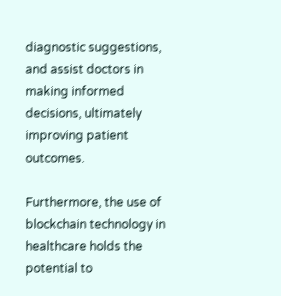diagnostic suggestions, and assist doctors in making informed decisions, ultimately improving patient outcomes.

Furthermore, the use of blockchain technology in healthcare holds the potential to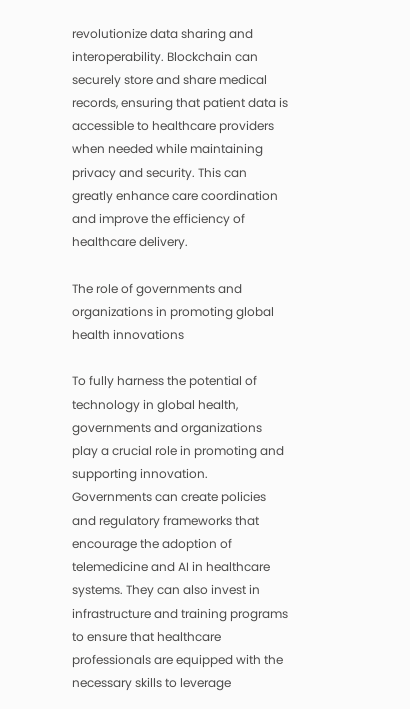revolutionize data sharing and interoperability. Blockchain can securely store and share medical records, ensuring that patient data is accessible to healthcare providers when needed while maintaining privacy and security. This can greatly enhance care coordination and improve the efficiency of healthcare delivery.

The role of governments and organizations in promoting global health innovations

To fully harness the potential of technology in global health, governments and organizations play a crucial role in promoting and supporting innovation. Governments can create policies and regulatory frameworks that encourage the adoption of telemedicine and AI in healthcare systems. They can also invest in infrastructure and training programs to ensure that healthcare professionals are equipped with the necessary skills to leverage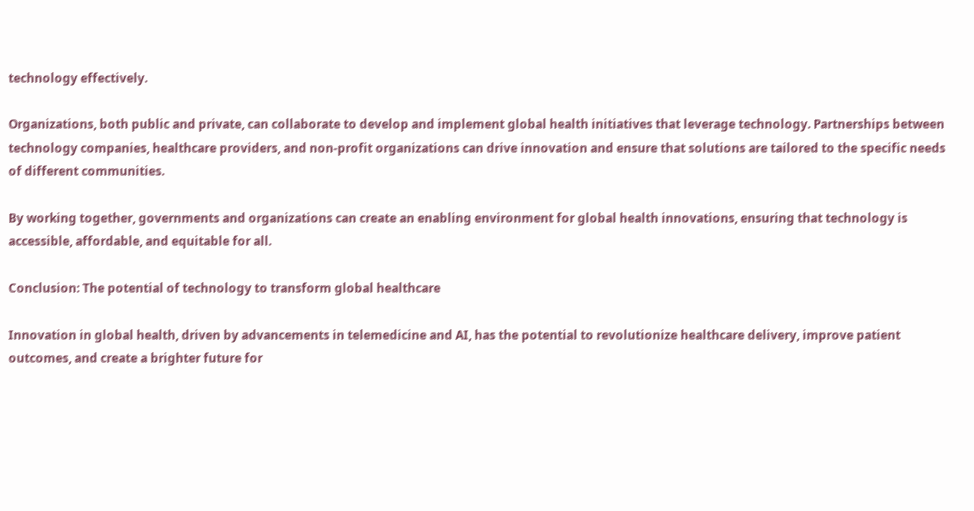technology effectively.

Organizations, both public and private, can collaborate to develop and implement global health initiatives that leverage technology. Partnerships between technology companies, healthcare providers, and non-profit organizations can drive innovation and ensure that solutions are tailored to the specific needs of different communities.

By working together, governments and organizations can create an enabling environment for global health innovations, ensuring that technology is accessible, affordable, and equitable for all.

Conclusion: The potential of technology to transform global healthcare

Innovation in global health, driven by advancements in telemedicine and AI, has the potential to revolutionize healthcare delivery, improve patient outcomes, and create a brighter future for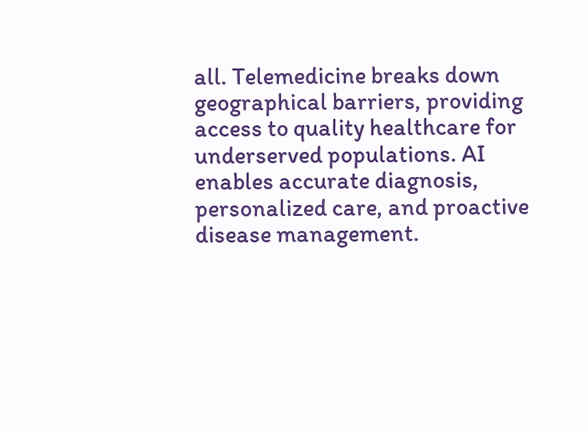all. Telemedicine breaks down geographical barriers, providing access to quality healthcare for underserved populations. AI enables accurate diagnosis, personalized care, and proactive disease management.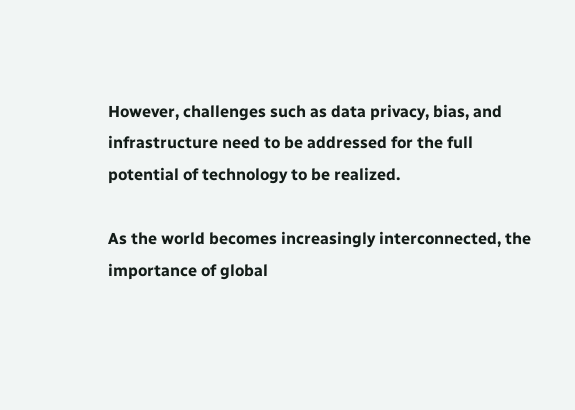However, challenges such as data privacy, bias, and infrastructure need to be addressed for the full potential of technology to be realized.

As the world becomes increasingly interconnected, the importance of global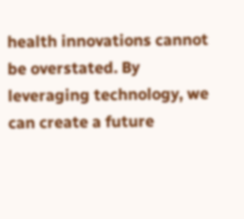health innovations cannot be overstated. By leveraging technology, we can create a future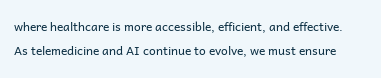where healthcare is more accessible, efficient, and effective. As telemedicine and AI continue to evolve, we must ensure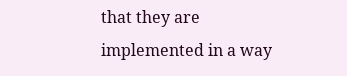that they are implemented in a way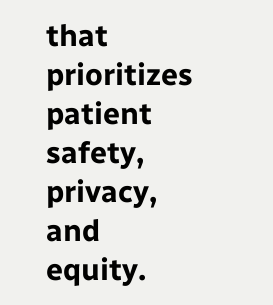that prioritizes patient safety, privacy, and equity.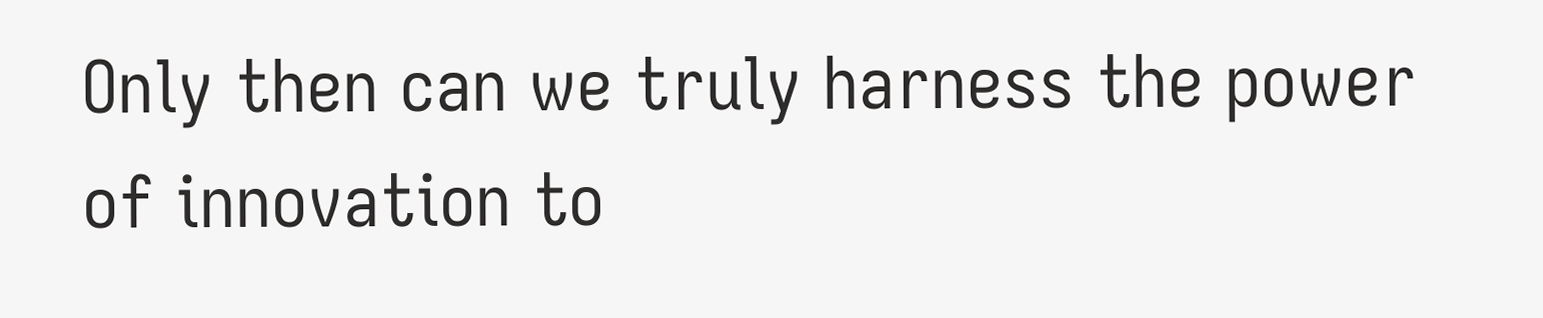Only then can we truly harness the power of innovation to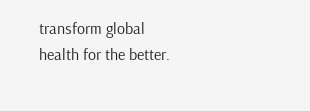transform global health for the better.